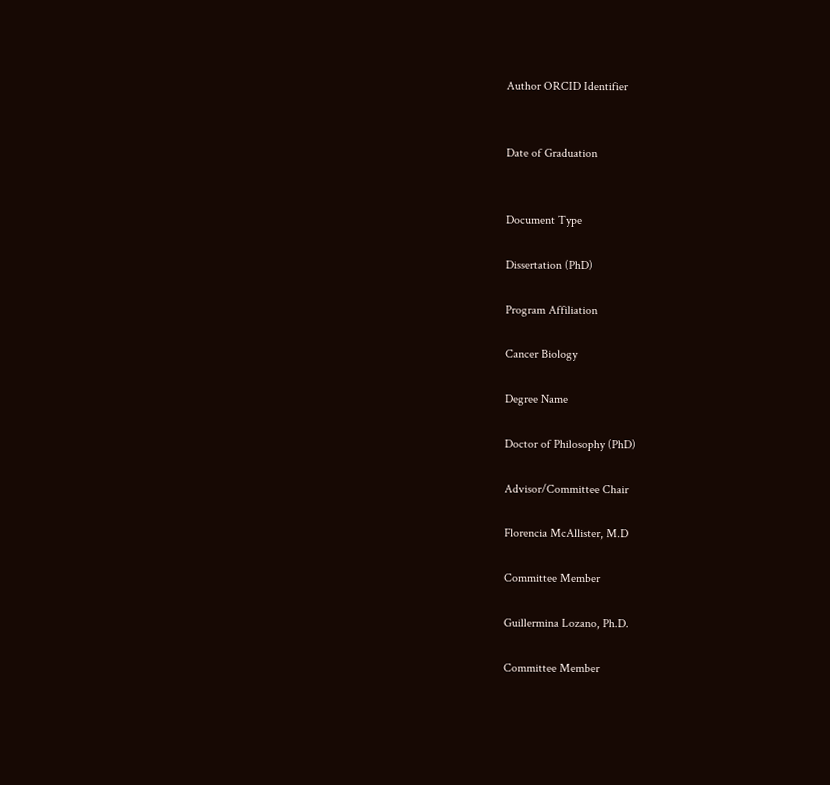Author ORCID Identifier


Date of Graduation


Document Type

Dissertation (PhD)

Program Affiliation

Cancer Biology

Degree Name

Doctor of Philosophy (PhD)

Advisor/Committee Chair

Florencia McAllister, M.D

Committee Member

Guillermina Lozano, Ph.D.

Committee Member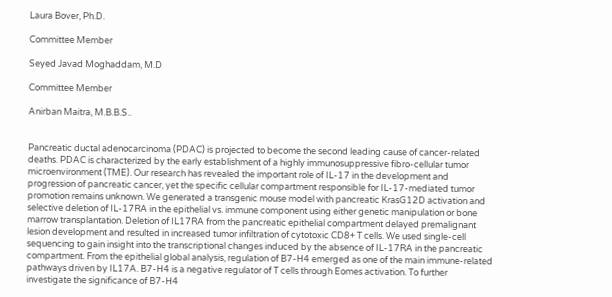Laura Bover, Ph.D.

Committee Member

Seyed Javad Moghaddam, M.D

Committee Member

Anirban Maitra, M.B.B.S..


Pancreatic ductal adenocarcinoma (PDAC) is projected to become the second leading cause of cancer-related deaths. PDAC is characterized by the early establishment of a highly immunosuppressive fibro-cellular tumor microenvironment (TME). Our research has revealed the important role of IL-17 in the development and progression of pancreatic cancer, yet the specific cellular compartment responsible for IL-17-mediated tumor promotion remains unknown. We generated a transgenic mouse model with pancreatic KrasG12D activation and selective deletion of IL-17RA in the epithelial vs. immune component using either genetic manipulation or bone marrow transplantation. Deletion of IL17RA from the pancreatic epithelial compartment delayed premalignant lesion development and resulted in increased tumor infiltration of cytotoxic CD8+ T cells. We used single-cell sequencing to gain insight into the transcriptional changes induced by the absence of IL-17RA in the pancreatic compartment. From the epithelial global analysis, regulation of B7-H4 emerged as one of the main immune-related pathways driven by IL17A. B7-H4 is a negative regulator of T cells through Eomes activation. To further investigate the significance of B7-H4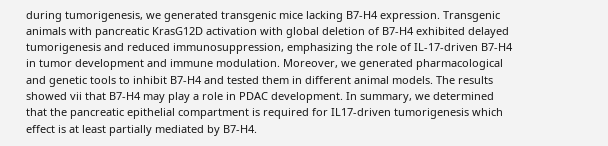during tumorigenesis, we generated transgenic mice lacking B7-H4 expression. Transgenic animals with pancreatic KrasG12D activation with global deletion of B7-H4 exhibited delayed tumorigenesis and reduced immunosuppression, emphasizing the role of IL-17-driven B7-H4 in tumor development and immune modulation. Moreover, we generated pharmacological and genetic tools to inhibit B7-H4 and tested them in different animal models. The results showed vii that B7-H4 may play a role in PDAC development. In summary, we determined that the pancreatic epithelial compartment is required for IL17-driven tumorigenesis which effect is at least partially mediated by B7-H4.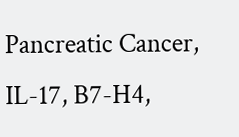Pancreatic Cancer, IL-17, B7-H4,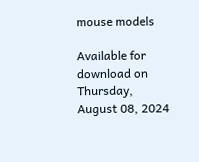mouse models

Available for download on Thursday, August 08, 2024